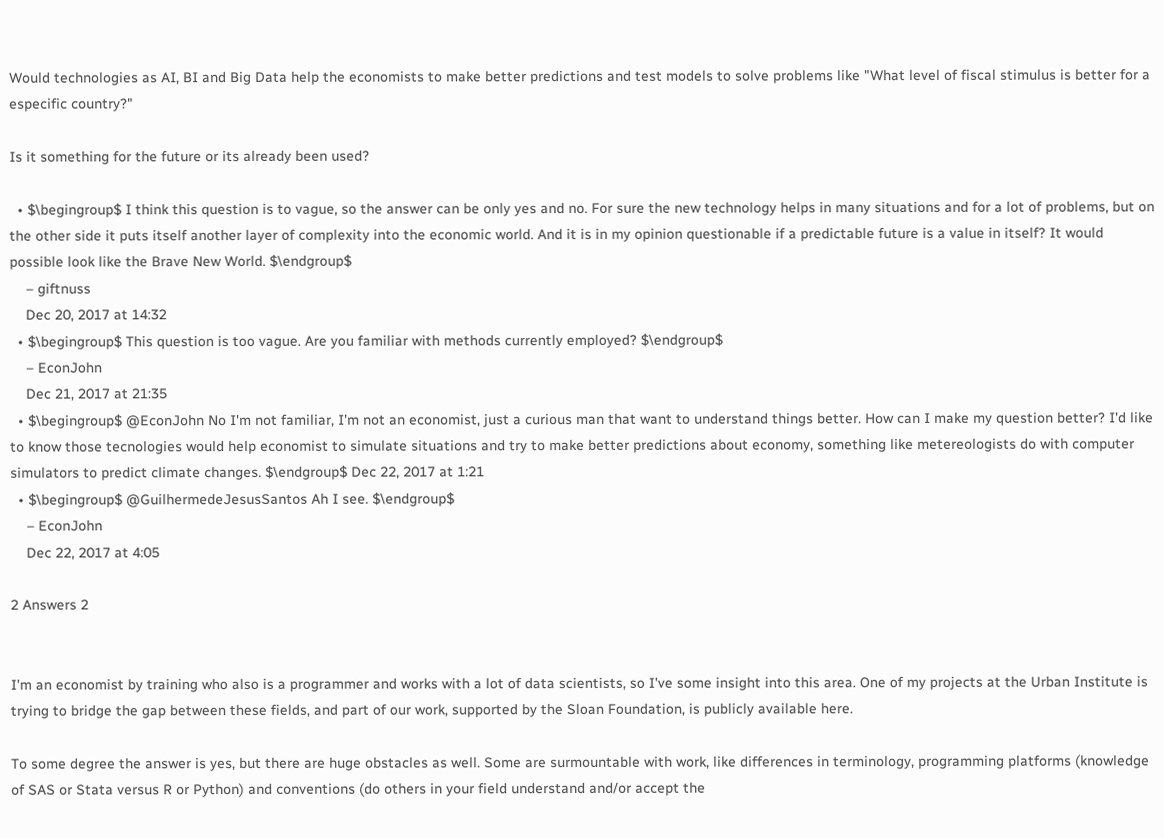Would technologies as AI, BI and Big Data help the economists to make better predictions and test models to solve problems like "What level of fiscal stimulus is better for a especific country?"

Is it something for the future or its already been used?

  • $\begingroup$ I think this question is to vague, so the answer can be only yes and no. For sure the new technology helps in many situations and for a lot of problems, but on the other side it puts itself another layer of complexity into the economic world. And it is in my opinion questionable if a predictable future is a value in itself? It would possible look like the Brave New World. $\endgroup$
    – giftnuss
    Dec 20, 2017 at 14:32
  • $\begingroup$ This question is too vague. Are you familiar with methods currently employed? $\endgroup$
    – EconJohn
    Dec 21, 2017 at 21:35
  • $\begingroup$ @EconJohn No I'm not familiar, I'm not an economist, just a curious man that want to understand things better. How can I make my question better? I'd like to know those tecnologies would help economist to simulate situations and try to make better predictions about economy, something like metereologists do with computer simulators to predict climate changes. $\endgroup$ Dec 22, 2017 at 1:21
  • $\begingroup$ @GuilhermedeJesusSantos Ah I see. $\endgroup$
    – EconJohn
    Dec 22, 2017 at 4:05

2 Answers 2


I'm an economist by training who also is a programmer and works with a lot of data scientists, so I've some insight into this area. One of my projects at the Urban Institute is trying to bridge the gap between these fields, and part of our work, supported by the Sloan Foundation, is publicly available here.

To some degree the answer is yes, but there are huge obstacles as well. Some are surmountable with work, like differences in terminology, programming platforms (knowledge of SAS or Stata versus R or Python) and conventions (do others in your field understand and/or accept the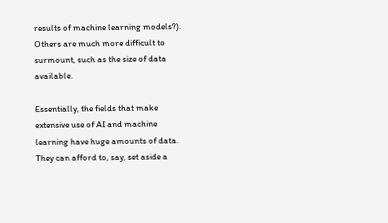results of machine learning models?). Others are much more difficult to surmount, such as the size of data available.

Essentially, the fields that make extensive use of AI and machine learning have huge amounts of data. They can afford to, say, set aside a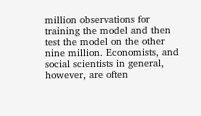million observations for training the model and then test the model on the other nine million. Economists, and social scientists in general, however, are often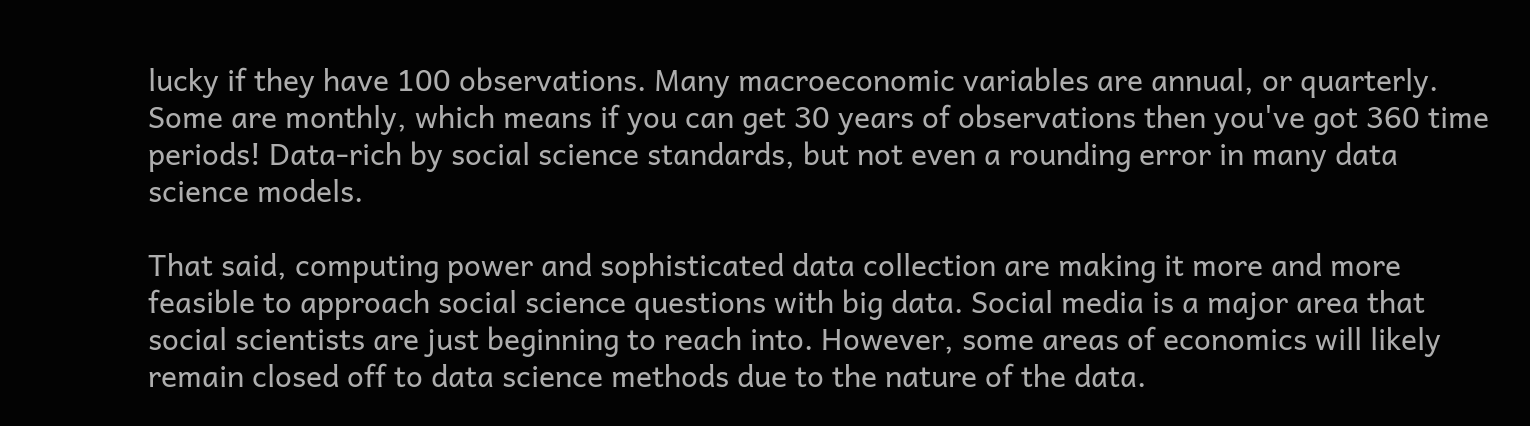lucky if they have 100 observations. Many macroeconomic variables are annual, or quarterly. Some are monthly, which means if you can get 30 years of observations then you've got 360 time periods! Data-rich by social science standards, but not even a rounding error in many data science models.

That said, computing power and sophisticated data collection are making it more and more feasible to approach social science questions with big data. Social media is a major area that social scientists are just beginning to reach into. However, some areas of economics will likely remain closed off to data science methods due to the nature of the data.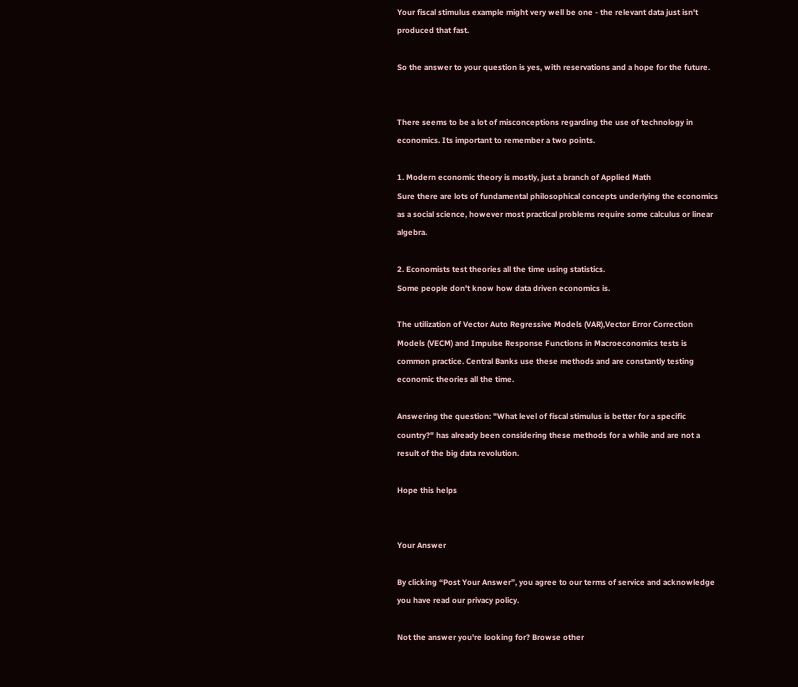Your fiscal stimulus example might very well be one - the relevant data just isn't produced that fast.

So the answer to your question is yes, with reservations and a hope for the future.


There seems to be a lot of misconceptions regarding the use of technology in economics. Its important to remember a two points.

1. Modern economic theory is mostly, just a branch of Applied Math
Sure there are lots of fundamental philosophical concepts underlying the economics as a social science, however most practical problems require some calculus or linear algebra.

2. Economists test theories all the time using statistics.
Some people don't know how data driven economics is.

The utilization of Vector Auto Regressive Models (VAR),Vector Error Correction Models (VECM) and Impulse Response Functions in Macroeconomics tests is common practice. Central Banks use these methods and are constantly testing economic theories all the time.

Answering the question: "What level of fiscal stimulus is better for a specific country?" has already been considering these methods for a while and are not a result of the big data revolution.

Hope this helps


Your Answer

By clicking “Post Your Answer”, you agree to our terms of service and acknowledge you have read our privacy policy.

Not the answer you're looking for? Browse other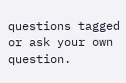questions tagged or ask your own question.